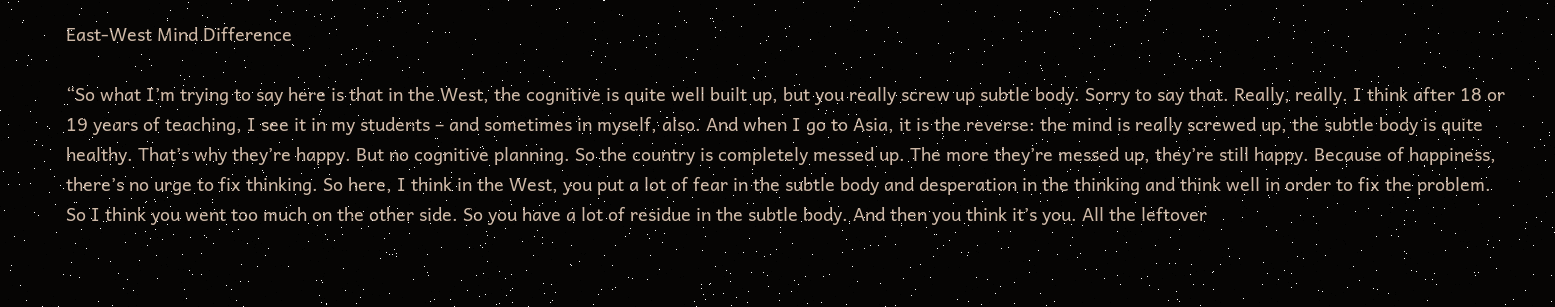East-West Mind Difference

“So what I’m trying to say here is that in the West, the cognitive is quite well built up, but you really screw up subtle body. Sorry to say that. Really, really. I think after 18 or 19 years of teaching, I see it in my students – and sometimes in myself, also. And when I go to Asia, it is the reverse: the mind is really screwed up, the subtle body is quite healthy. That’s why they’re happy. But no cognitive planning. So the country is completely messed up. The more they’re messed up, they’re still happy. Because of happiness, there’s no urge to fix thinking. So here, I think in the West, you put a lot of fear in the subtle body and desperation in the thinking and think well in order to fix the problem. So I think you went too much on the other side. So you have a lot of residue in the subtle body. And then you think it’s you. All the leftover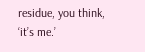residue, you think, ‘it’s me.’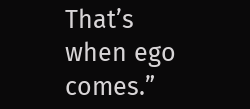That’s when ego comes.”